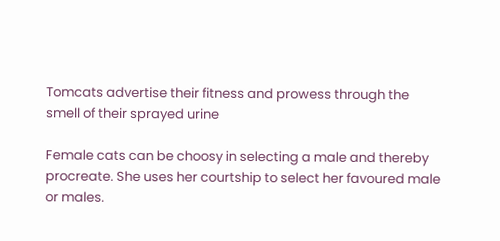Tomcats advertise their fitness and prowess through the smell of their sprayed urine

Female cats can be choosy in selecting a male and thereby procreate. She uses her courtship to select her favoured male or males.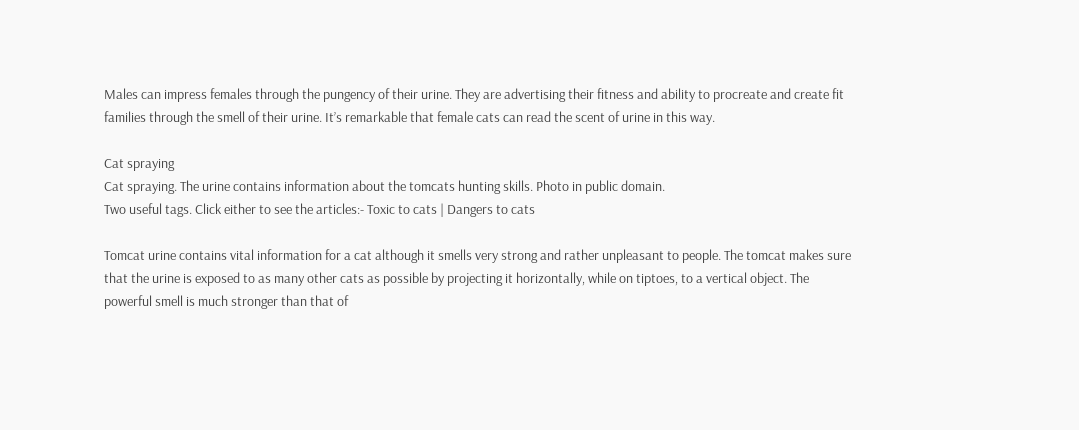Males can impress females through the pungency of their urine. They are advertising their fitness and ability to procreate and create fit families through the smell of their urine. It’s remarkable that female cats can read the scent of urine in this way.

Cat spraying
Cat spraying. The urine contains information about the tomcats hunting skills. Photo in public domain.
Two useful tags. Click either to see the articles:- Toxic to cats | Dangers to cats

Tomcat urine contains vital information for a cat although it smells very strong and rather unpleasant to people. The tomcat makes sure that the urine is exposed to as many other cats as possible by projecting it horizontally, while on tiptoes, to a vertical object. The powerful smell is much stronger than that of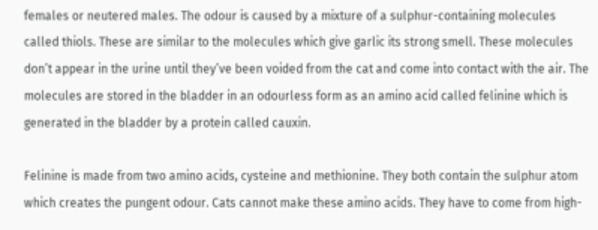females or neutered males. The odour is caused by a mixture of a sulphur-containing molecules called thiols. These are similar to the molecules which give garlic its strong smell. These molecules don’t appear in the urine until they’ve been voided from the cat and come into contact with the air. The molecules are stored in the bladder in an odourless form as an amino acid called felinine which is generated in the bladder by a protein called cauxin.

Felinine is made from two amino acids, cysteine and methionine. They both contain the sulphur atom which creates the pungent odour. Cats cannot make these amino acids. They have to come from high-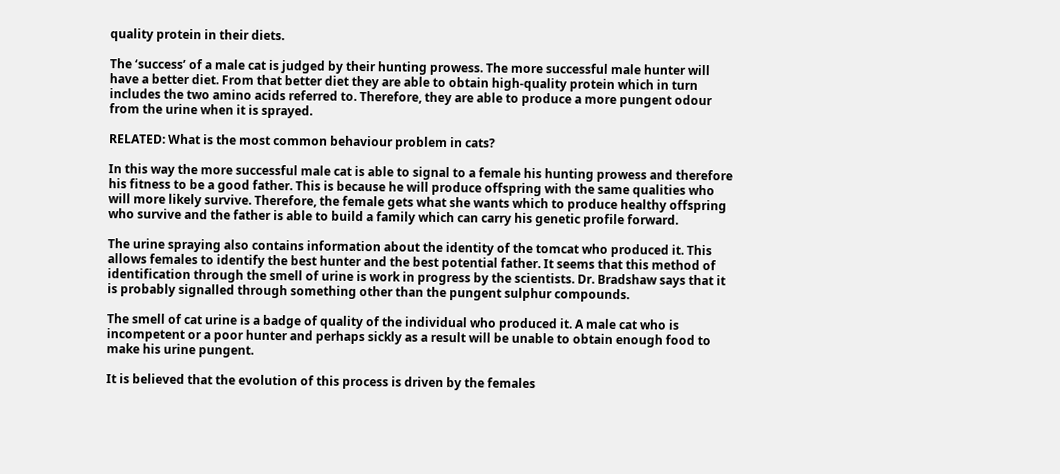quality protein in their diets.

The ‘success’ of a male cat is judged by their hunting prowess. The more successful male hunter will have a better diet. From that better diet they are able to obtain high-quality protein which in turn includes the two amino acids referred to. Therefore, they are able to produce a more pungent odour from the urine when it is sprayed.

RELATED: What is the most common behaviour problem in cats?

In this way the more successful male cat is able to signal to a female his hunting prowess and therefore his fitness to be a good father. This is because he will produce offspring with the same qualities who will more likely survive. Therefore, the female gets what she wants which to produce healthy offspring who survive and the father is able to build a family which can carry his genetic profile forward.

The urine spraying also contains information about the identity of the tomcat who produced it. This allows females to identify the best hunter and the best potential father. It seems that this method of identification through the smell of urine is work in progress by the scientists. Dr. Bradshaw says that it is probably signalled through something other than the pungent sulphur compounds.

The smell of cat urine is a badge of quality of the individual who produced it. A male cat who is incompetent or a poor hunter and perhaps sickly as a result will be unable to obtain enough food to make his urine pungent.

It is believed that the evolution of this process is driven by the females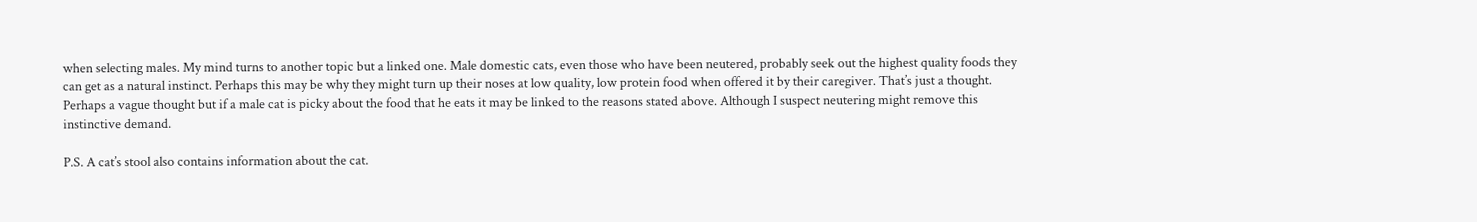when selecting males. My mind turns to another topic but a linked one. Male domestic cats, even those who have been neutered, probably seek out the highest quality foods they can get as a natural instinct. Perhaps this may be why they might turn up their noses at low quality, low protein food when offered it by their caregiver. That’s just a thought. Perhaps a vague thought but if a male cat is picky about the food that he eats it may be linked to the reasons stated above. Although I suspect neutering might remove this instinctive demand.

P.S. A cat’s stool also contains information about the cat.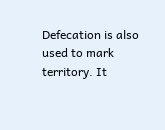Defecation is also used to mark territory. It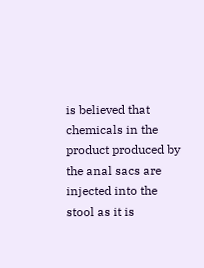is believed that chemicals in the product produced by the anal sacs are injected into the stool as it is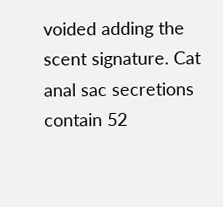voided adding the scent signature. Cat anal sac secretions contain 52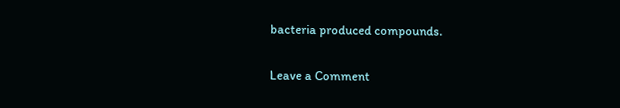bacteria produced compounds.

Leave a Comment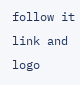follow it link and logo